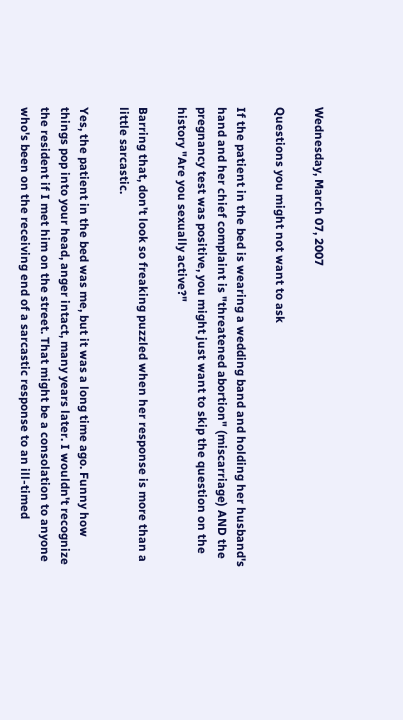Wednesday, March 07, 2007

Questions you might not want to ask

If the patient in the bed is wearing a wedding band and holding her husband's hand and her chief complaint is "threatened abortion" (miscarriage) AND the pregnancy test was positive, you might just want to skip the question on the history "Are you sexually active?"

Barring that, don't look so freaking puzzled when her response is more than a little sarcastic.

Yes, the patient in the bed was me, but it was a long time ago. Funny how things pop into your head, anger intact, many years later. I wouldn't recognize the resident if I met him on the street. That might be a consolation to anyone who's been on the receiving end of a sarcastic response to an ill-timed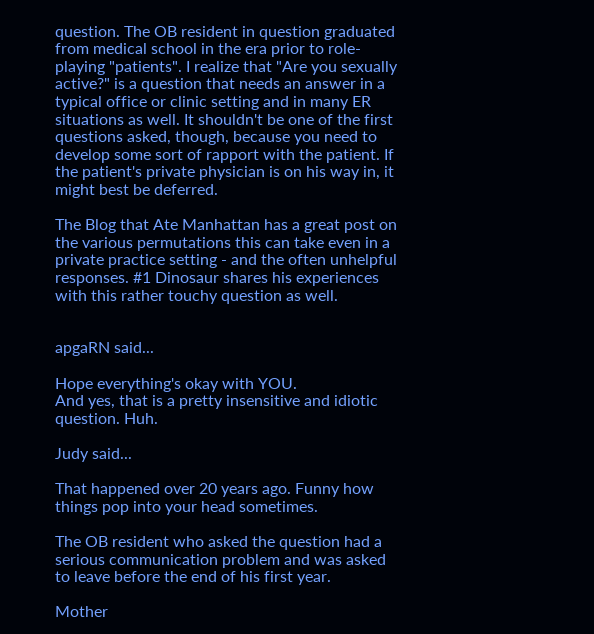question. The OB resident in question graduated from medical school in the era prior to role-playing "patients". I realize that "Are you sexually active?" is a question that needs an answer in a typical office or clinic setting and in many ER situations as well. It shouldn't be one of the first questions asked, though, because you need to develop some sort of rapport with the patient. If the patient's private physician is on his way in, it might best be deferred.

The Blog that Ate Manhattan has a great post on the various permutations this can take even in a private practice setting - and the often unhelpful responses. #1 Dinosaur shares his experiences with this rather touchy question as well.


apgaRN said...

Hope everything's okay with YOU.
And yes, that is a pretty insensitive and idiotic question. Huh.

Judy said...

That happened over 20 years ago. Funny how things pop into your head sometimes.

The OB resident who asked the question had a serious communication problem and was asked to leave before the end of his first year.

Mother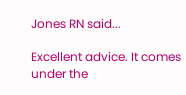Jones RN said...

Excellent advice. It comes under the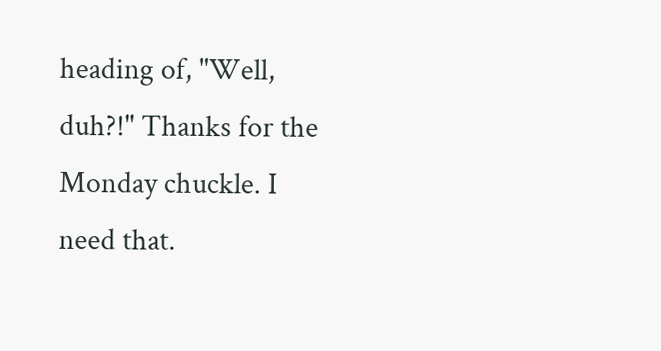heading of, "Well, duh?!" Thanks for the Monday chuckle. I need that.